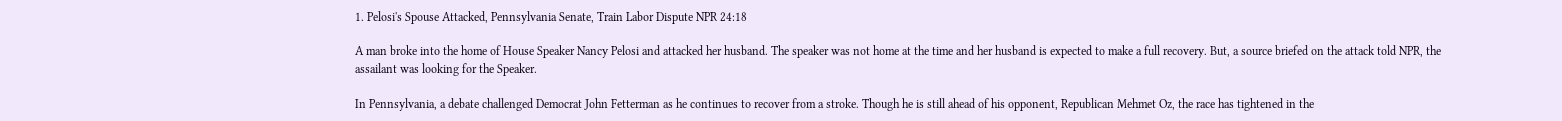1. Pelosi's Spouse Attacked, Pennsylvania Senate, Train Labor Dispute NPR 24:18

A man broke into the home of House Speaker Nancy Pelosi and attacked her husband. The speaker was not home at the time and her husband is expected to make a full recovery. But, a source briefed on the attack told NPR, the assailant was looking for the Speaker.

In Pennsylvania, a debate challenged Democrat John Fetterman as he continues to recover from a stroke. Though he is still ahead of his opponent, Republican Mehmet Oz, the race has tightened in the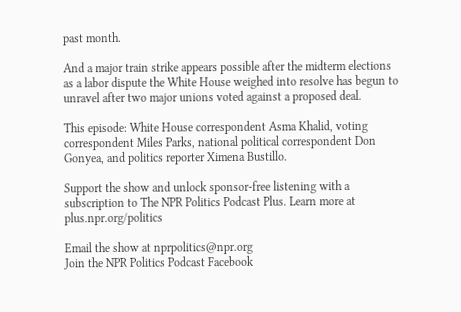past month.

And a major train strike appears possible after the midterm elections as a labor dispute the White House weighed into resolve has begun to unravel after two major unions voted against a proposed deal.

This episode: White House correspondent Asma Khalid, voting correspondent Miles Parks, national political correspondent Don Gonyea, and politics reporter Ximena Bustillo.

Support the show and unlock sponsor-free listening with a subscription to The NPR Politics Podcast Plus. Learn more at plus.npr.org/politics

Email the show at nprpolitics@npr.org
Join the NPR Politics Podcast Facebook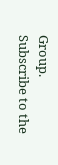Group.
Subscribe to the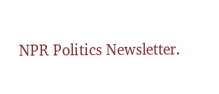NPR Politics Newsletter.